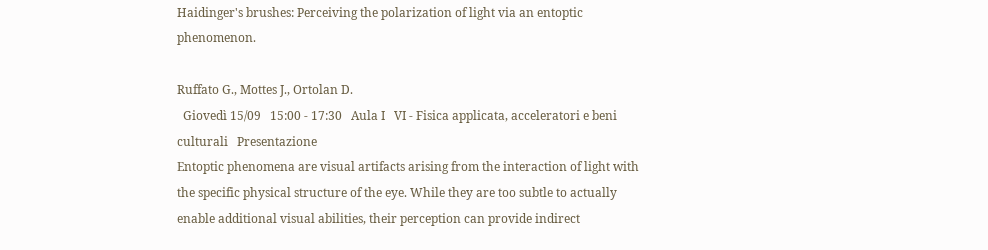Haidinger's brushes: Perceiving the polarization of light via an entoptic phenomenon.

Ruffato G., Mottes J., Ortolan D.
  Giovedì 15/09   15:00 - 17:30   Aula I   VI - Fisica applicata, acceleratori e beni culturali   Presentazione
Entoptic phenomena are visual artifacts arising from the interaction of light with the specific physical structure of the eye. While they are too subtle to actually enable additional visual abilities, their perception can provide indirect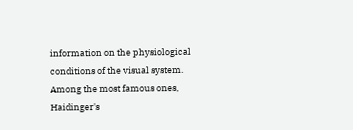information on the physiological conditions of the visual system. Among the most famous ones, Haidinger's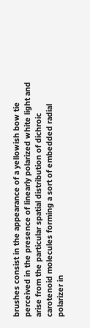brushes consist in the appearance of a yellowish bow tie perceived in the presence of linearly polarized white light and arise from the particular spatial distribution of dichroic carotenoid molecules forming a sort of embedded radial polarizer in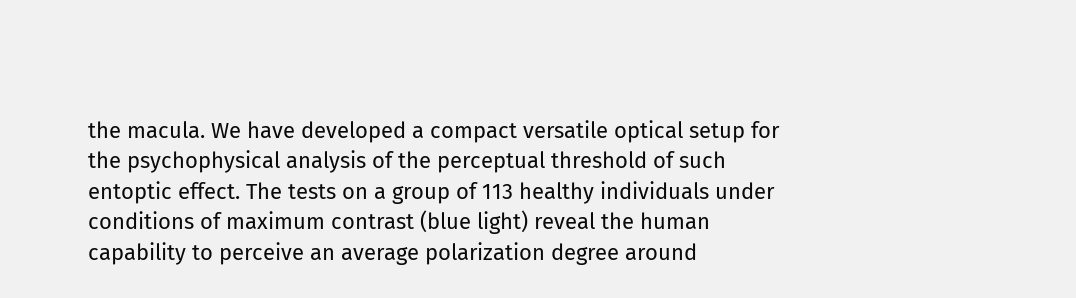the macula. We have developed a compact versatile optical setup for the psychophysical analysis of the perceptual threshold of such entoptic effect. The tests on a group of 113 healthy individuals under conditions of maximum contrast (blue light) reveal the human capability to perceive an average polarization degree around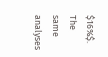$16%$. The same analyses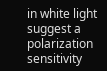in white light suggest a polarization sensitivity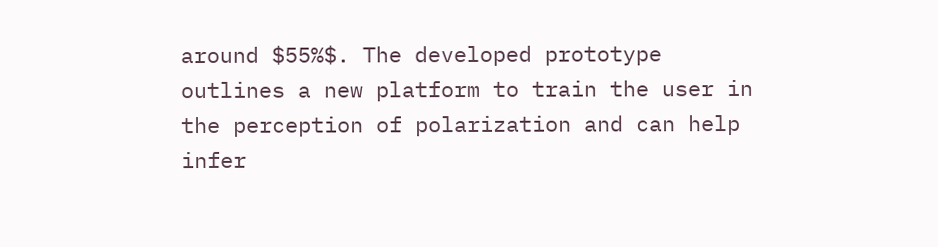around $55%$. The developed prototype outlines a new platform to train the user in the perception of polarization and can help infer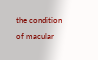the condition of macular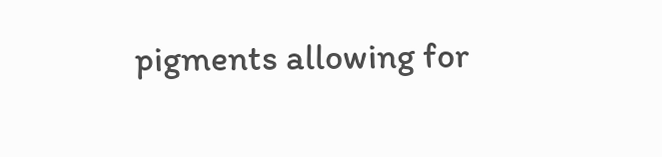pigments allowing for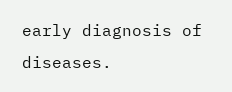early diagnosis of diseases.